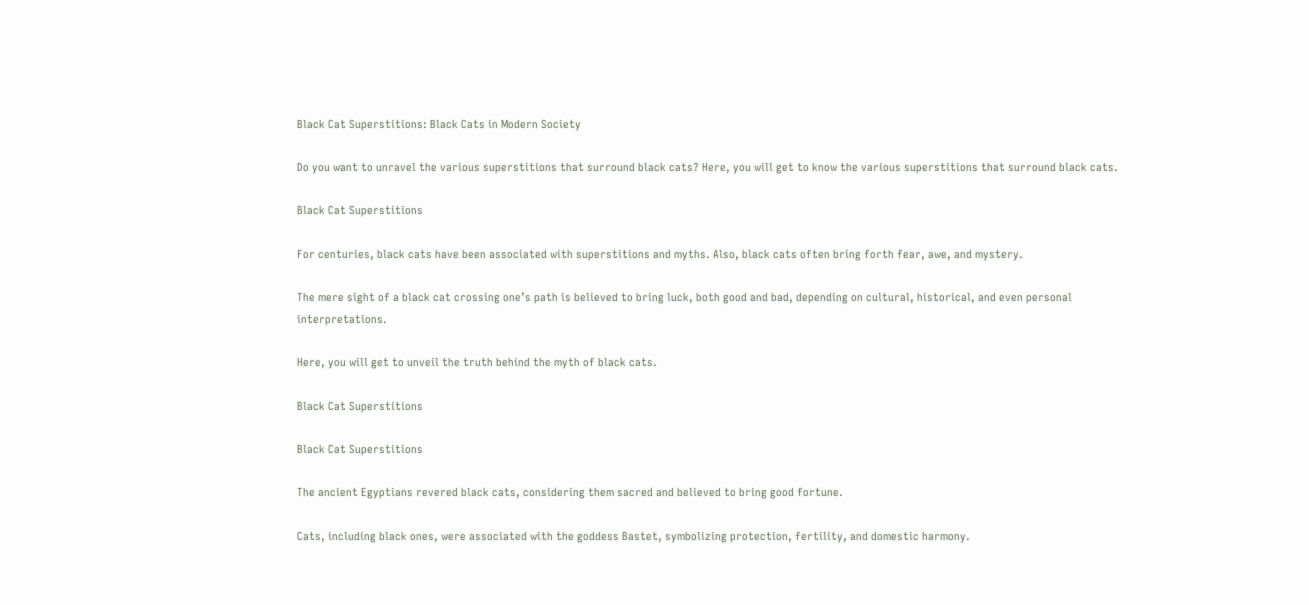Black Cat Superstitions: Black Cats in Modern Society

Do you want to unravel the various superstitions that surround black cats? Here, you will get to know the various superstitions that surround black cats.

Black Cat Superstitions

For centuries, black cats have been associated with superstitions and myths. Also, black cats often bring forth fear, awe, and mystery.

The mere sight of a black cat crossing one’s path is believed to bring luck, both good and bad, depending on cultural, historical, and even personal interpretations.

Here, you will get to unveil the truth behind the myth of black cats.

Black Cat Superstitions

Black Cat Superstitions

The ancient Egyptians revered black cats, considering them sacred and believed to bring good fortune.

Cats, including black ones, were associated with the goddess Bastet, symbolizing protection, fertility, and domestic harmony.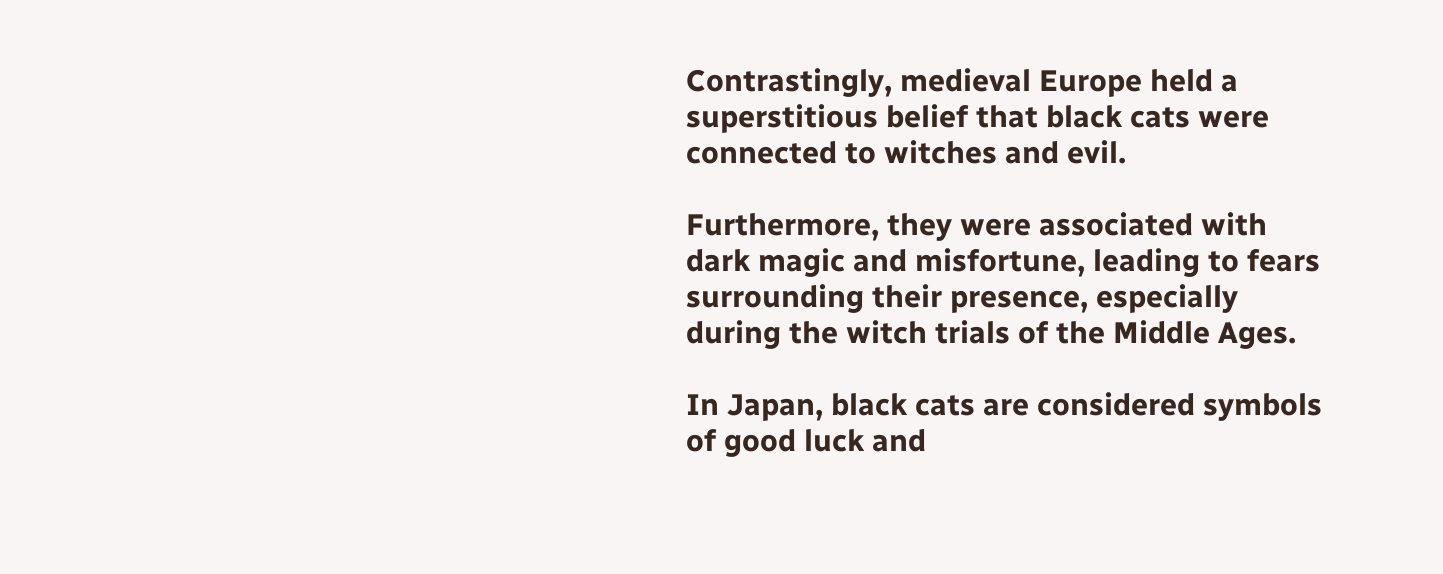Contrastingly, medieval Europe held a superstitious belief that black cats were connected to witches and evil.

Furthermore, they were associated with dark magic and misfortune, leading to fears surrounding their presence, especially during the witch trials of the Middle Ages.

In Japan, black cats are considered symbols of good luck and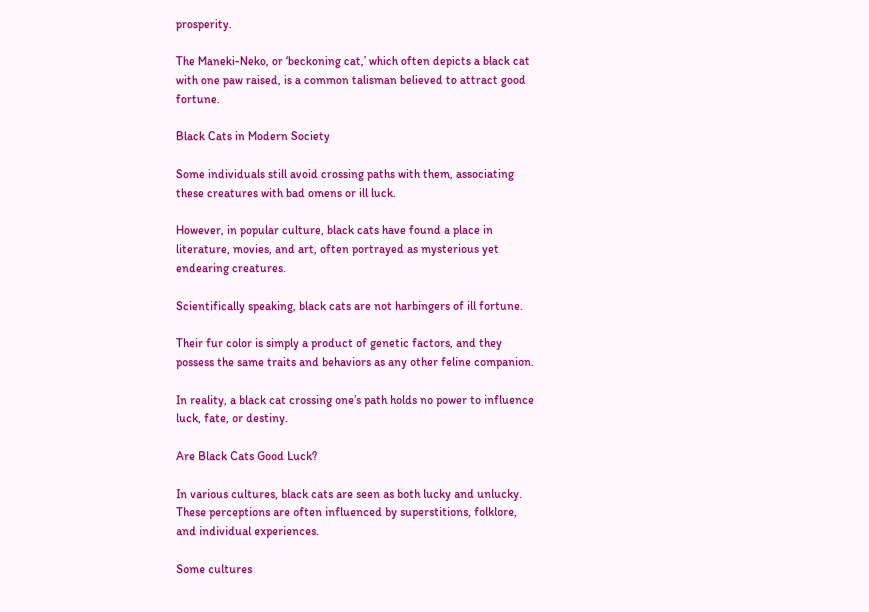prosperity.

The Maneki-Neko, or ‘beckoning cat,’ which often depicts a black cat with one paw raised, is a common talisman believed to attract good fortune.

Black Cats in Modern Society

Some individuals still avoid crossing paths with them, associating these creatures with bad omens or ill luck.

However, in popular culture, black cats have found a place in literature, movies, and art, often portrayed as mysterious yet endearing creatures.

Scientifically speaking, black cats are not harbingers of ill fortune.

Their fur color is simply a product of genetic factors, and they possess the same traits and behaviors as any other feline companion.

In reality, a black cat crossing one’s path holds no power to influence luck, fate, or destiny.

Are Black Cats Good Luck?

In various cultures, black cats are seen as both lucky and unlucky. These perceptions are often influenced by superstitions, folklore, and individual experiences.

Some cultures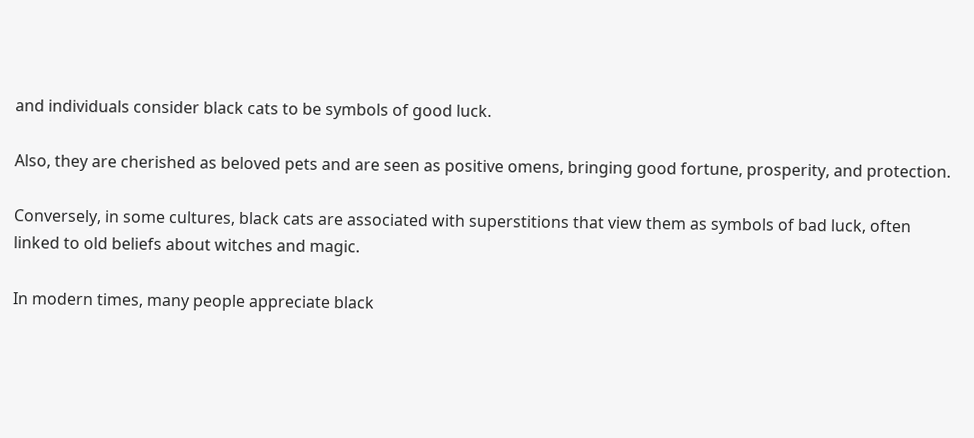and individuals consider black cats to be symbols of good luck.

Also, they are cherished as beloved pets and are seen as positive omens, bringing good fortune, prosperity, and protection.

Conversely, in some cultures, black cats are associated with superstitions that view them as symbols of bad luck, often linked to old beliefs about witches and magic.

In modern times, many people appreciate black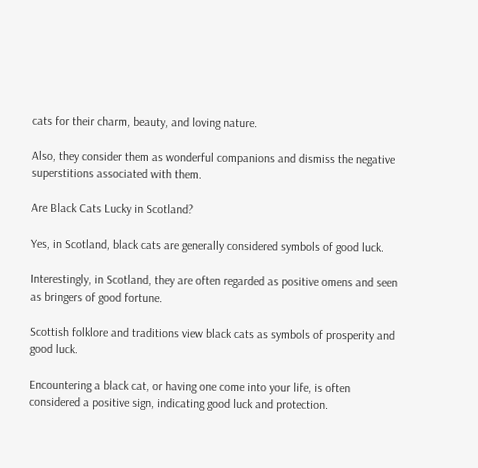cats for their charm, beauty, and loving nature.

Also, they consider them as wonderful companions and dismiss the negative superstitions associated with them.

Are Black Cats Lucky in Scotland?

Yes, in Scotland, black cats are generally considered symbols of good luck.

Interestingly, in Scotland, they are often regarded as positive omens and seen as bringers of good fortune.

Scottish folklore and traditions view black cats as symbols of prosperity and good luck.

Encountering a black cat, or having one come into your life, is often considered a positive sign, indicating good luck and protection.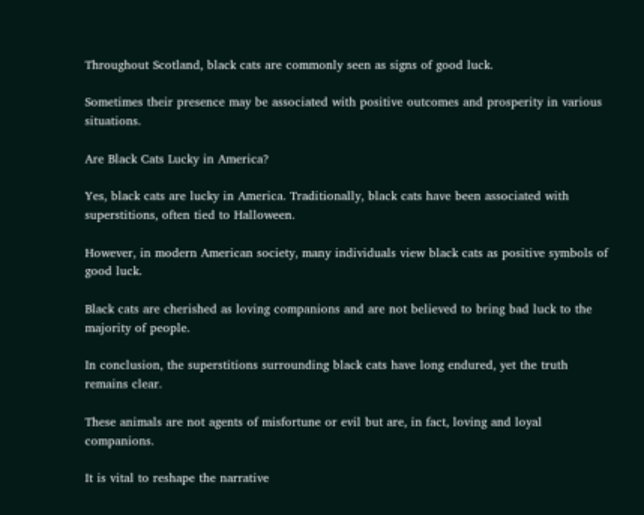Throughout Scotland, black cats are commonly seen as signs of good luck.

Sometimes their presence may be associated with positive outcomes and prosperity in various situations.

Are Black Cats Lucky in America?

Yes, black cats are lucky in America. Traditionally, black cats have been associated with superstitions, often tied to Halloween.

However, in modern American society, many individuals view black cats as positive symbols of good luck.

Black cats are cherished as loving companions and are not believed to bring bad luck to the majority of people.

In conclusion, the superstitions surrounding black cats have long endured, yet the truth remains clear.

These animals are not agents of misfortune or evil but are, in fact, loving and loyal companions.

It is vital to reshape the narrative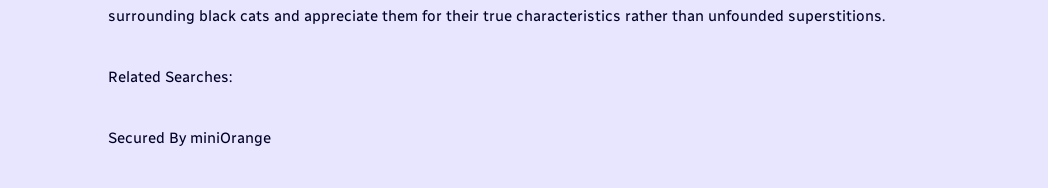surrounding black cats and appreciate them for their true characteristics rather than unfounded superstitions.

Related Searches:

Secured By miniOrange